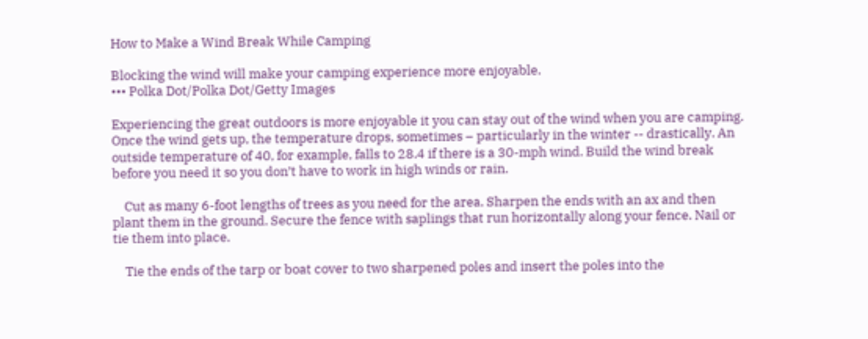How to Make a Wind Break While Camping

Blocking the wind will make your camping experience more enjoyable.
••• Polka Dot/Polka Dot/Getty Images

Experiencing the great outdoors is more enjoyable it you can stay out of the wind when you are camping. Once the wind gets up, the temperature drops, sometimes – particularly in the winter -- drastically. An outside temperature of 40, for example, falls to 28.4 if there is a 30-mph wind. Build the wind break before you need it so you don’t have to work in high winds or rain.

    Cut as many 6-foot lengths of trees as you need for the area. Sharpen the ends with an ax and then plant them in the ground. Secure the fence with saplings that run horizontally along your fence. Nail or tie them into place.

    Tie the ends of the tarp or boat cover to two sharpened poles and insert the poles into the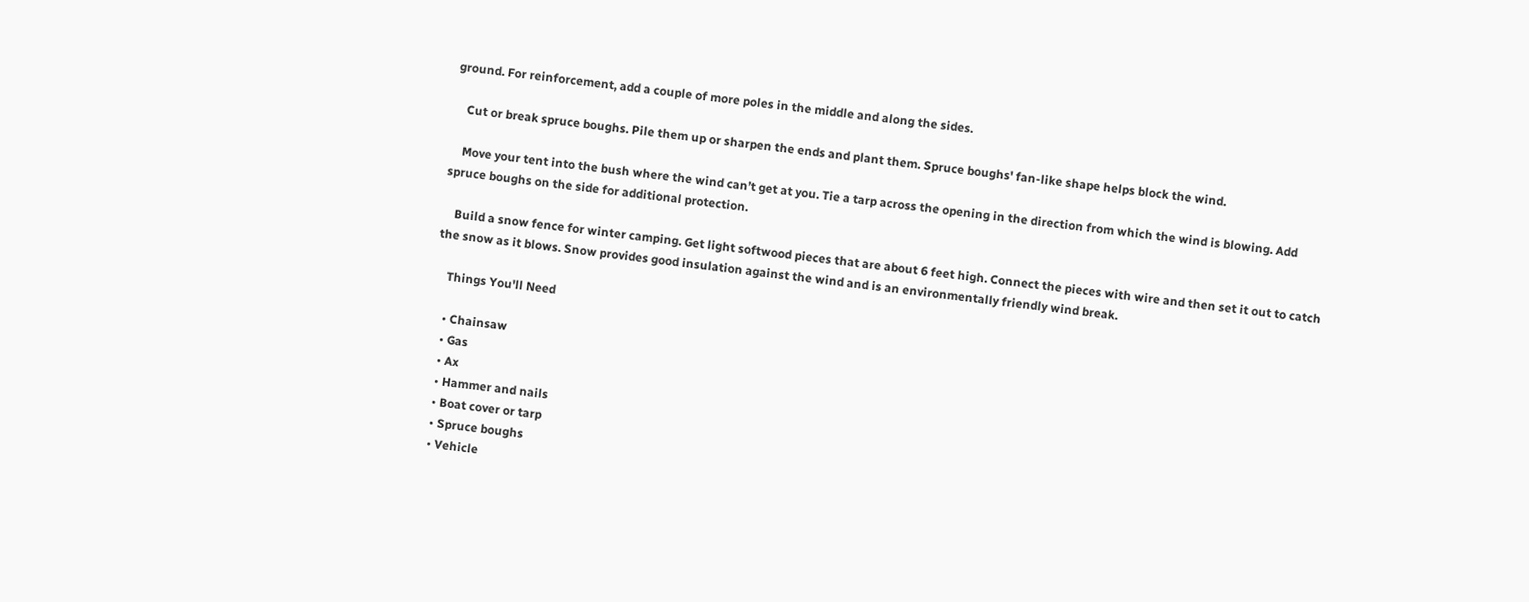ground. For reinforcement, add a couple of more poles in the middle and along the sides.

    Cut or break spruce boughs. Pile them up or sharpen the ends and plant them. Spruce boughs' fan-like shape helps block the wind.

    Move your tent into the bush where the wind can’t get at you. Tie a tarp across the opening in the direction from which the wind is blowing. Add spruce boughs on the side for additional protection.

    Build a snow fence for winter camping. Get light softwood pieces that are about 6 feet high. Connect the pieces with wire and then set it out to catch the snow as it blows. Snow provides good insulation against the wind and is an environmentally friendly wind break.

    Things You'll Need

    • Chainsaw
    • Gas
    • Ax
    • Hammer and nails
    • Boat cover or tarp
    • Spruce boughs
    • Vehicle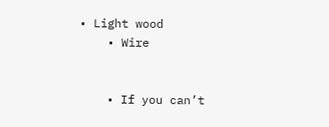• Light wood
    • Wire


    • If you can’t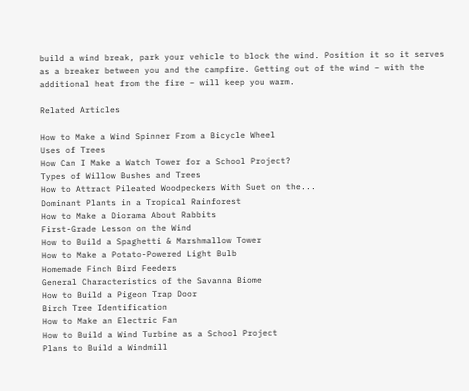build a wind break, park your vehicle to block the wind. Position it so it serves as a breaker between you and the campfire. Getting out of the wind – with the additional heat from the fire – will keep you warm.

Related Articles

How to Make a Wind Spinner From a Bicycle Wheel
Uses of Trees
How Can I Make a Watch Tower for a School Project?
Types of Willow Bushes and Trees
How to Attract Pileated Woodpeckers With Suet on the...
Dominant Plants in a Tropical Rainforest
How to Make a Diorama About Rabbits
First-Grade Lesson on the Wind
How to Build a Spaghetti & Marshmallow Tower
How to Make a Potato-Powered Light Bulb
Homemade Finch Bird Feeders
General Characteristics of the Savanna Biome
How to Build a Pigeon Trap Door
Birch Tree Identification
How to Make an Electric Fan
How to Build a Wind Turbine as a School Project
Plans to Build a Windmill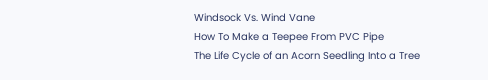Windsock Vs. Wind Vane
How To Make a Teepee From PVC Pipe
The Life Cycle of an Acorn Seedling Into a Tree